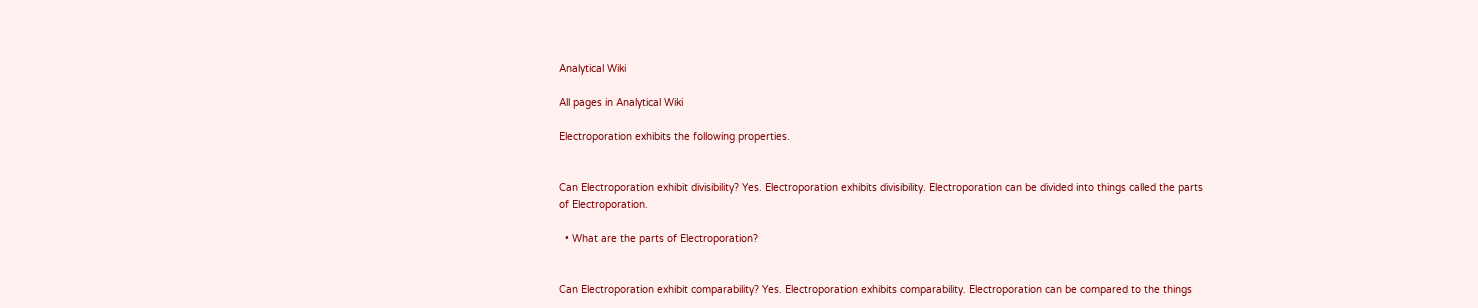Analytical Wiki

All pages in Analytical Wiki

Electroporation exhibits the following properties.


Can Electroporation exhibit divisibility? Yes. Electroporation exhibits divisibility. Electroporation can be divided into things called the parts of Electroporation.

  • What are the parts of Electroporation?


Can Electroporation exhibit comparability? Yes. Electroporation exhibits comparability. Electroporation can be compared to the things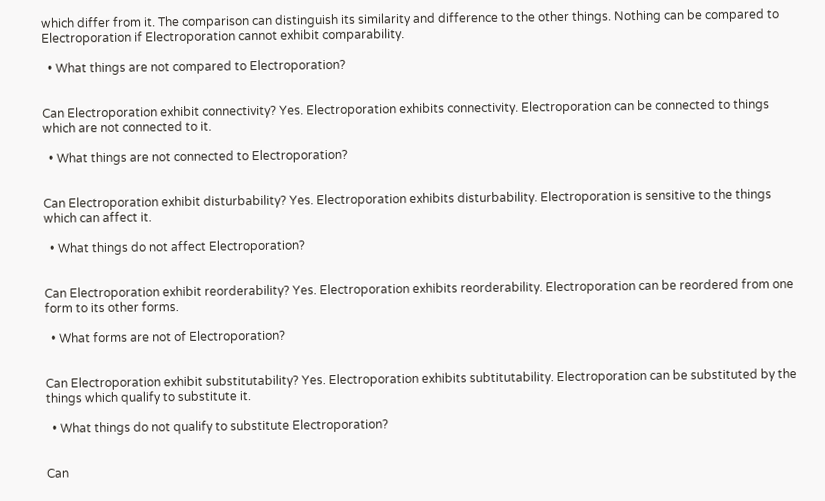which differ from it. The comparison can distinguish its similarity and difference to the other things. Nothing can be compared to Electroporation if Electroporation cannot exhibit comparability.

  • What things are not compared to Electroporation?


Can Electroporation exhibit connectivity? Yes. Electroporation exhibits connectivity. Electroporation can be connected to things which are not connected to it.

  • What things are not connected to Electroporation?


Can Electroporation exhibit disturbability? Yes. Electroporation exhibits disturbability. Electroporation is sensitive to the things which can affect it.

  • What things do not affect Electroporation?


Can Electroporation exhibit reorderability? Yes. Electroporation exhibits reorderability. Electroporation can be reordered from one form to its other forms.

  • What forms are not of Electroporation?


Can Electroporation exhibit substitutability? Yes. Electroporation exhibits subtitutability. Electroporation can be substituted by the things which qualify to substitute it.

  • What things do not qualify to substitute Electroporation?


Can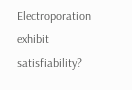Electroporation exhibit satisfiability?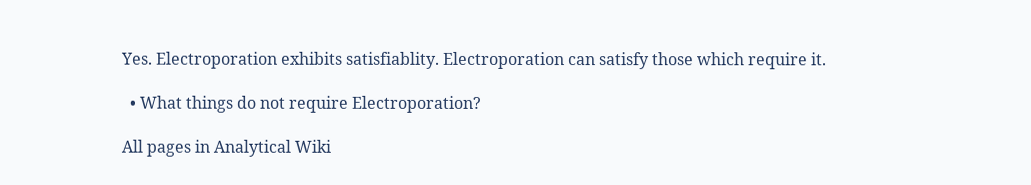Yes. Electroporation exhibits satisfiablity. Electroporation can satisfy those which require it.

  • What things do not require Electroporation?

All pages in Analytical Wiki